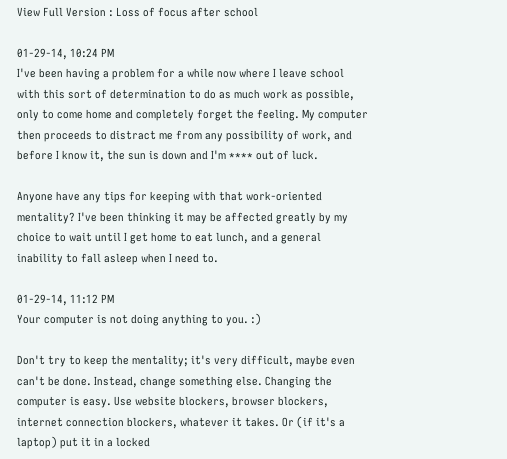View Full Version : Loss of focus after school

01-29-14, 10:24 PM
I've been having a problem for a while now where I leave school with this sort of determination to do as much work as possible, only to come home and completely forget the feeling. My computer then proceeds to distract me from any possibility of work, and before I know it, the sun is down and I'm **** out of luck.

Anyone have any tips for keeping with that work-oriented mentality? I've been thinking it may be affected greatly by my choice to wait until I get home to eat lunch, and a general inability to fall asleep when I need to.

01-29-14, 11:12 PM
Your computer is not doing anything to you. :)

Don't try to keep the mentality; it's very difficult, maybe even can't be done. Instead, change something else. Changing the computer is easy. Use website blockers, browser blockers, internet connection blockers, whatever it takes. Or (if it's a laptop) put it in a locked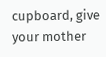cupboard, give your mother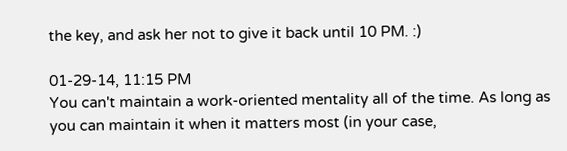the key, and ask her not to give it back until 10 PM. :)

01-29-14, 11:15 PM
You can't maintain a work-oriented mentality all of the time. As long as you can maintain it when it matters most (in your case,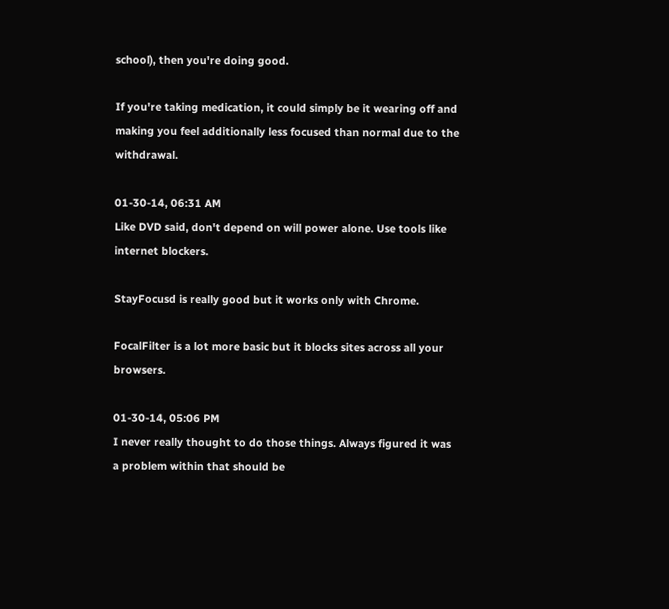school), then you're doing good.

If you're taking medication, it could simply be it wearing off and making you feel additionally less focused than normal due to the withdrawal.

01-30-14, 06:31 AM
Like DVD said, don't depend on will power alone. Use tools like internet blockers.

StayFocusd is really good but it works only with Chrome.

FocalFilter is a lot more basic but it blocks sites across all your browsers.

01-30-14, 05:06 PM
I never really thought to do those things. Always figured it was a problem within that should be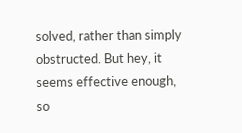solved, rather than simply obstructed. But hey, it seems effective enough, so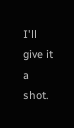I'll give it a shot.